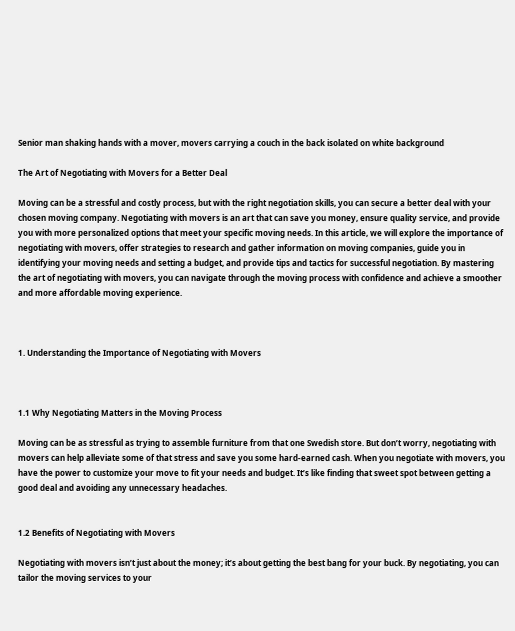Senior man shaking hands with a mover, movers carrying a couch in the back isolated on white background

The Art of Negotiating with Movers for a Better Deal

Moving can be a stressful and costly process, but with the right negotiation skills, you can secure a better deal with your chosen moving company. Negotiating with movers is an art that can save you money, ensure quality service, and provide you with more personalized options that meet your specific moving needs. In this article, we will explore the importance of negotiating with movers, offer strategies to research and gather information on moving companies, guide you in identifying your moving needs and setting a budget, and provide tips and tactics for successful negotiation. By mastering the art of negotiating with movers, you can navigate through the moving process with confidence and achieve a smoother and more affordable moving experience.



1. Understanding the Importance of Negotiating with Movers



1.1 Why Negotiating Matters in the Moving Process

Moving can be as stressful as trying to assemble furniture from that one Swedish store. But don’t worry, negotiating with movers can help alleviate some of that stress and save you some hard-earned cash. When you negotiate with movers, you have the power to customize your move to fit your needs and budget. It’s like finding that sweet spot between getting a good deal and avoiding any unnecessary headaches.


1.2 Benefits of Negotiating with Movers

Negotiating with movers isn’t just about the money; it’s about getting the best bang for your buck. By negotiating, you can tailor the moving services to your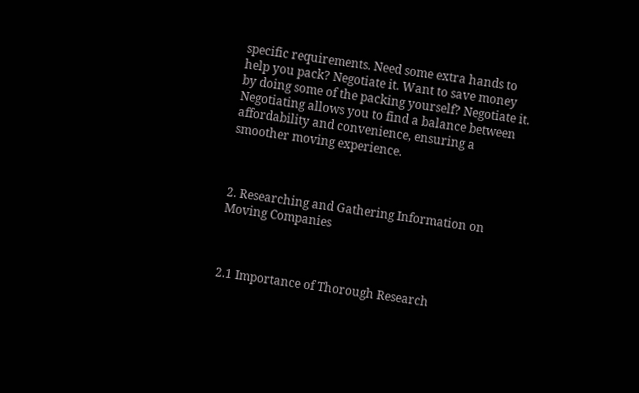specific requirements. Need some extra hands to help you pack? Negotiate it. Want to save money by doing some of the packing yourself? Negotiate it. Negotiating allows you to find a balance between affordability and convenience, ensuring a smoother moving experience.



2. Researching and Gathering Information on Moving Companies



2.1 Importance of Thorough Research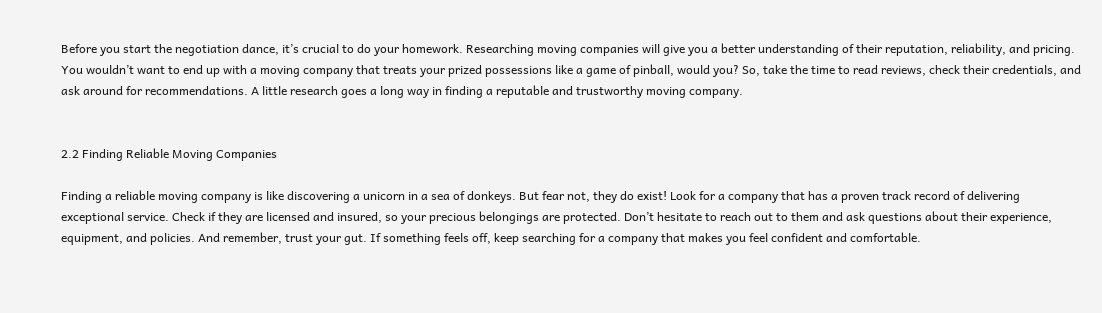Before you start the negotiation dance, it’s crucial to do your homework. Researching moving companies will give you a better understanding of their reputation, reliability, and pricing. You wouldn’t want to end up with a moving company that treats your prized possessions like a game of pinball, would you? So, take the time to read reviews, check their credentials, and ask around for recommendations. A little research goes a long way in finding a reputable and trustworthy moving company.


2.2 Finding Reliable Moving Companies

Finding a reliable moving company is like discovering a unicorn in a sea of donkeys. But fear not, they do exist! Look for a company that has a proven track record of delivering exceptional service. Check if they are licensed and insured, so your precious belongings are protected. Don’t hesitate to reach out to them and ask questions about their experience, equipment, and policies. And remember, trust your gut. If something feels off, keep searching for a company that makes you feel confident and comfortable.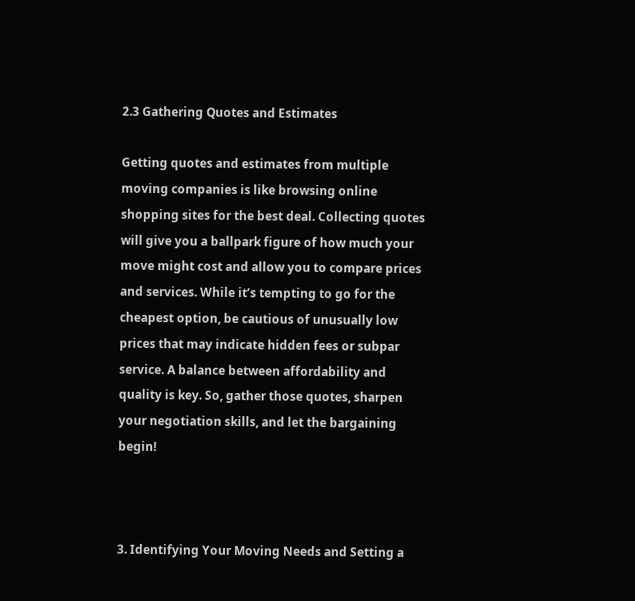2.3 Gathering Quotes and Estimates

Getting quotes and estimates from multiple moving companies is like browsing online shopping sites for the best deal. Collecting quotes will give you a ballpark figure of how much your move might cost and allow you to compare prices and services. While it’s tempting to go for the cheapest option, be cautious of unusually low prices that may indicate hidden fees or subpar service. A balance between affordability and quality is key. So, gather those quotes, sharpen your negotiation skills, and let the bargaining begin!



3. Identifying Your Moving Needs and Setting a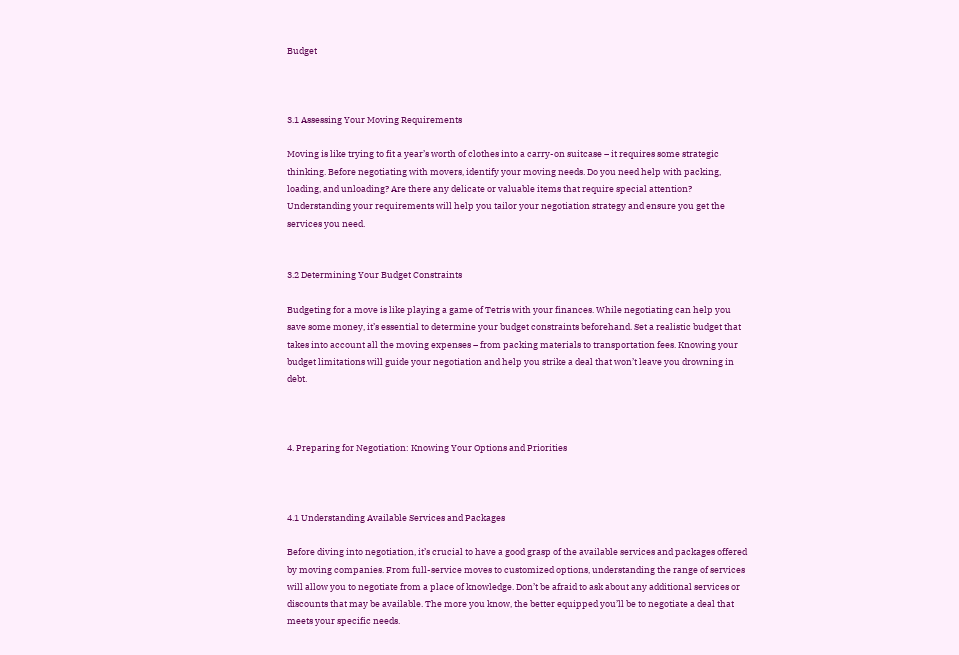Budget



3.1 Assessing Your Moving Requirements

Moving is like trying to fit a year’s worth of clothes into a carry-on suitcase – it requires some strategic thinking. Before negotiating with movers, identify your moving needs. Do you need help with packing, loading, and unloading? Are there any delicate or valuable items that require special attention? Understanding your requirements will help you tailor your negotiation strategy and ensure you get the services you need.


3.2 Determining Your Budget Constraints

Budgeting for a move is like playing a game of Tetris with your finances. While negotiating can help you save some money, it’s essential to determine your budget constraints beforehand. Set a realistic budget that takes into account all the moving expenses – from packing materials to transportation fees. Knowing your budget limitations will guide your negotiation and help you strike a deal that won’t leave you drowning in debt.



4. Preparing for Negotiation: Knowing Your Options and Priorities



4.1 Understanding Available Services and Packages

Before diving into negotiation, it’s crucial to have a good grasp of the available services and packages offered by moving companies. From full-service moves to customized options, understanding the range of services will allow you to negotiate from a place of knowledge. Don’t be afraid to ask about any additional services or discounts that may be available. The more you know, the better equipped you’ll be to negotiate a deal that meets your specific needs.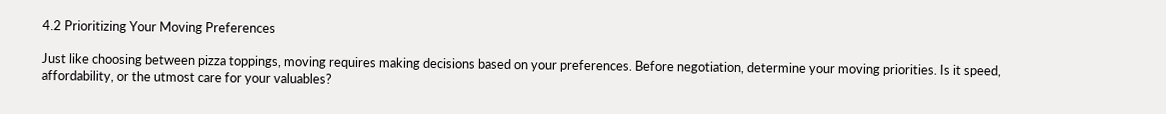4.2 Prioritizing Your Moving Preferences

Just like choosing between pizza toppings, moving requires making decisions based on your preferences. Before negotiation, determine your moving priorities. Is it speed, affordability, or the utmost care for your valuables?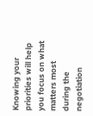Knowing your priorities will help you focus on what matters most during the negotiation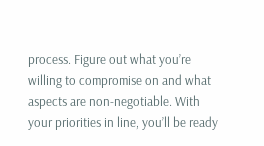process. Figure out what you’re willing to compromise on and what aspects are non-negotiable. With your priorities in line, you’ll be ready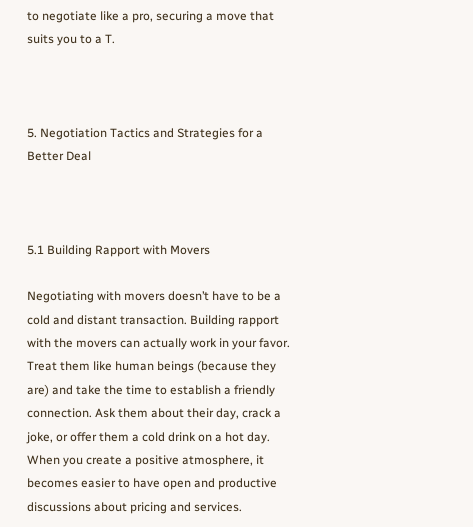to negotiate like a pro, securing a move that suits you to a T.



5. Negotiation Tactics and Strategies for a Better Deal



5.1 Building Rapport with Movers

Negotiating with movers doesn’t have to be a cold and distant transaction. Building rapport with the movers can actually work in your favor. Treat them like human beings (because they are) and take the time to establish a friendly connection. Ask them about their day, crack a joke, or offer them a cold drink on a hot day. When you create a positive atmosphere, it becomes easier to have open and productive discussions about pricing and services.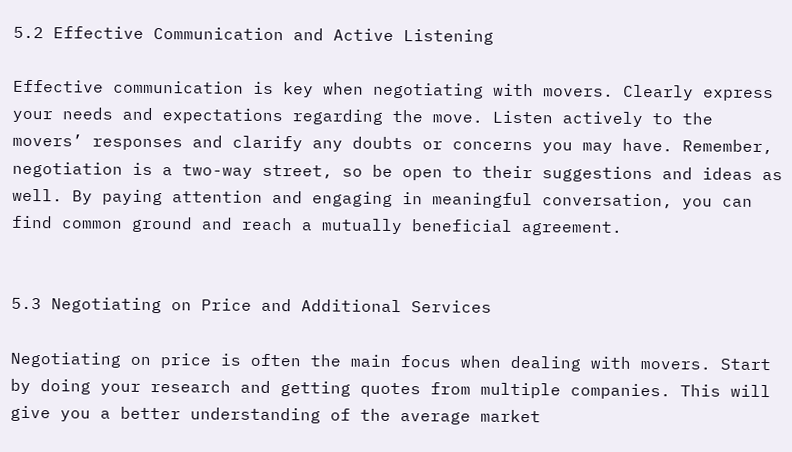5.2 Effective Communication and Active Listening

Effective communication is key when negotiating with movers. Clearly express your needs and expectations regarding the move. Listen actively to the movers’ responses and clarify any doubts or concerns you may have. Remember, negotiation is a two-way street, so be open to their suggestions and ideas as well. By paying attention and engaging in meaningful conversation, you can find common ground and reach a mutually beneficial agreement.


5.3 Negotiating on Price and Additional Services

Negotiating on price is often the main focus when dealing with movers. Start by doing your research and getting quotes from multiple companies. This will give you a better understanding of the average market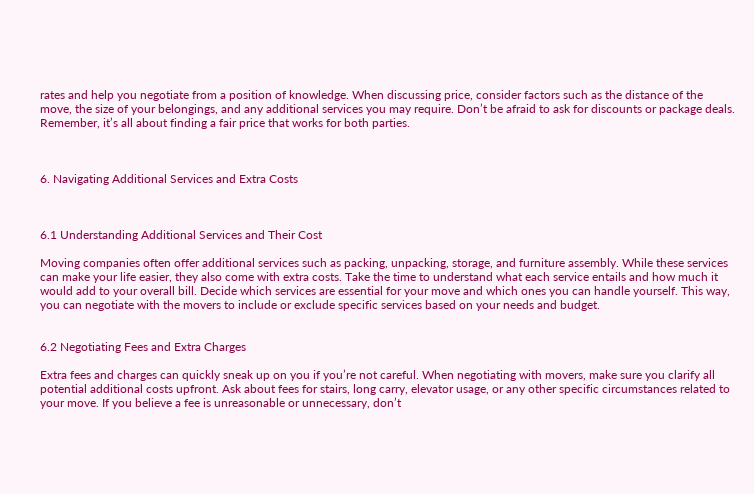rates and help you negotiate from a position of knowledge. When discussing price, consider factors such as the distance of the move, the size of your belongings, and any additional services you may require. Don’t be afraid to ask for discounts or package deals. Remember, it’s all about finding a fair price that works for both parties.



6. Navigating Additional Services and Extra Costs



6.1 Understanding Additional Services and Their Cost

Moving companies often offer additional services such as packing, unpacking, storage, and furniture assembly. While these services can make your life easier, they also come with extra costs. Take the time to understand what each service entails and how much it would add to your overall bill. Decide which services are essential for your move and which ones you can handle yourself. This way, you can negotiate with the movers to include or exclude specific services based on your needs and budget.


6.2 Negotiating Fees and Extra Charges

Extra fees and charges can quickly sneak up on you if you’re not careful. When negotiating with movers, make sure you clarify all potential additional costs upfront. Ask about fees for stairs, long carry, elevator usage, or any other specific circumstances related to your move. If you believe a fee is unreasonable or unnecessary, don’t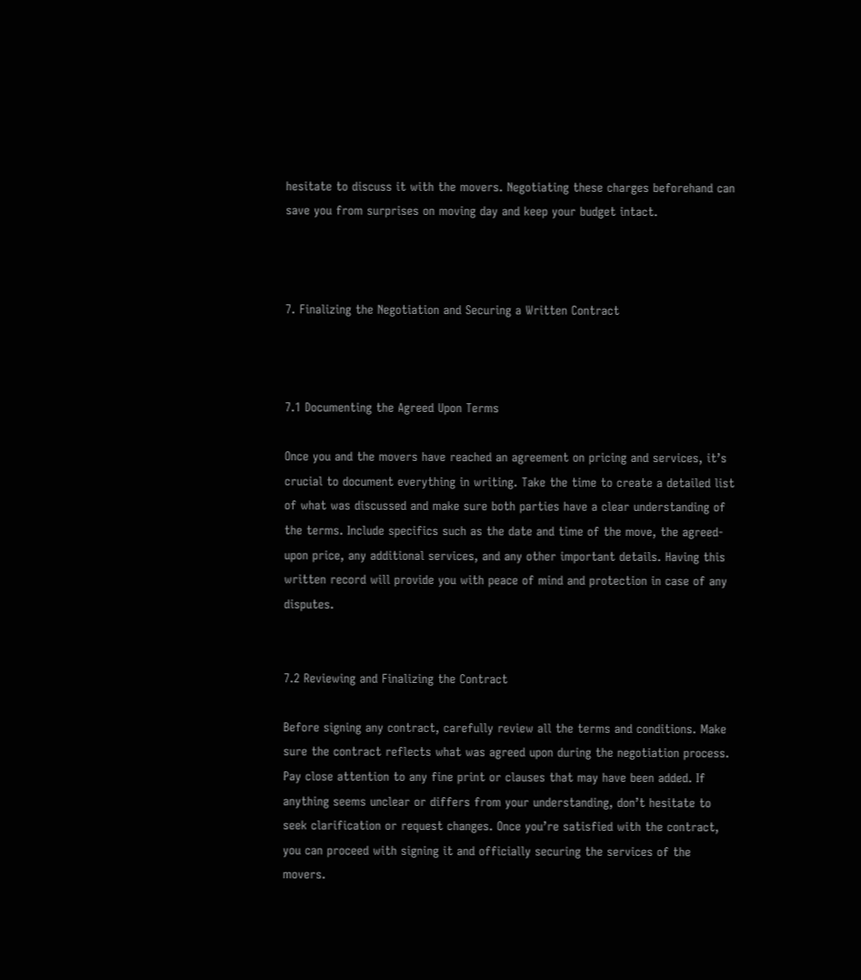hesitate to discuss it with the movers. Negotiating these charges beforehand can save you from surprises on moving day and keep your budget intact.



7. Finalizing the Negotiation and Securing a Written Contract



7.1 Documenting the Agreed Upon Terms

Once you and the movers have reached an agreement on pricing and services, it’s crucial to document everything in writing. Take the time to create a detailed list of what was discussed and make sure both parties have a clear understanding of the terms. Include specifics such as the date and time of the move, the agreed-upon price, any additional services, and any other important details. Having this written record will provide you with peace of mind and protection in case of any disputes.


7.2 Reviewing and Finalizing the Contract

Before signing any contract, carefully review all the terms and conditions. Make sure the contract reflects what was agreed upon during the negotiation process. Pay close attention to any fine print or clauses that may have been added. If anything seems unclear or differs from your understanding, don’t hesitate to seek clarification or request changes. Once you’re satisfied with the contract, you can proceed with signing it and officially securing the services of the movers.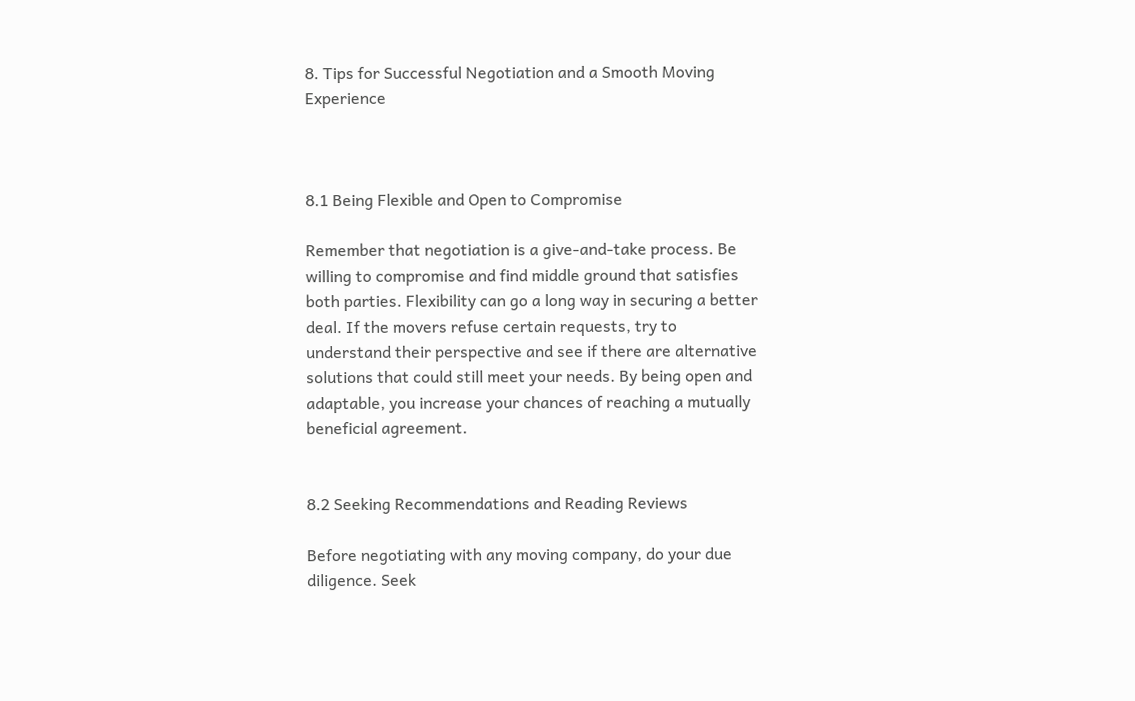8. Tips for Successful Negotiation and a Smooth Moving Experience



8.1 Being Flexible and Open to Compromise

Remember that negotiation is a give-and-take process. Be willing to compromise and find middle ground that satisfies both parties. Flexibility can go a long way in securing a better deal. If the movers refuse certain requests, try to understand their perspective and see if there are alternative solutions that could still meet your needs. By being open and adaptable, you increase your chances of reaching a mutually beneficial agreement.


8.2 Seeking Recommendations and Reading Reviews

Before negotiating with any moving company, do your due diligence. Seek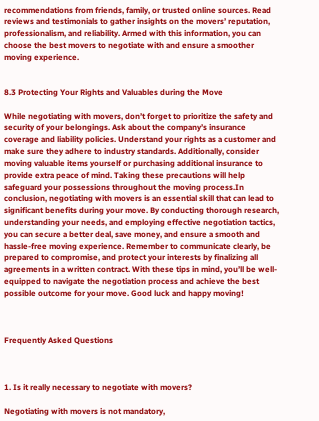recommendations from friends, family, or trusted online sources. Read reviews and testimonials to gather insights on the movers’ reputation, professionalism, and reliability. Armed with this information, you can choose the best movers to negotiate with and ensure a smoother moving experience.


8.3 Protecting Your Rights and Valuables during the Move

While negotiating with movers, don’t forget to prioritize the safety and security of your belongings. Ask about the company’s insurance coverage and liability policies. Understand your rights as a customer and make sure they adhere to industry standards. Additionally, consider moving valuable items yourself or purchasing additional insurance to provide extra peace of mind. Taking these precautions will help safeguard your possessions throughout the moving process.In conclusion, negotiating with movers is an essential skill that can lead to significant benefits during your move. By conducting thorough research, understanding your needs, and employing effective negotiation tactics, you can secure a better deal, save money, and ensure a smooth and hassle-free moving experience. Remember to communicate clearly, be prepared to compromise, and protect your interests by finalizing all agreements in a written contract. With these tips in mind, you’ll be well-equipped to navigate the negotiation process and achieve the best possible outcome for your move. Good luck and happy moving!



Frequently Asked Questions



1. Is it really necessary to negotiate with movers?

Negotiating with movers is not mandatory,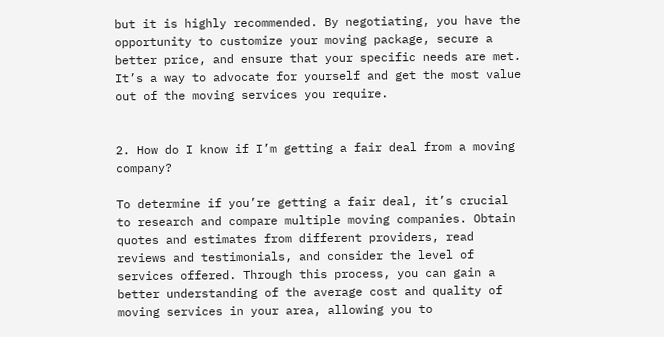but it is highly recommended. By negotiating, you have the opportunity to customize your moving package, secure a better price, and ensure that your specific needs are met. It’s a way to advocate for yourself and get the most value out of the moving services you require.


2. How do I know if I’m getting a fair deal from a moving company?

To determine if you’re getting a fair deal, it’s crucial to research and compare multiple moving companies. Obtain quotes and estimates from different providers, read reviews and testimonials, and consider the level of services offered. Through this process, you can gain a better understanding of the average cost and quality of moving services in your area, allowing you to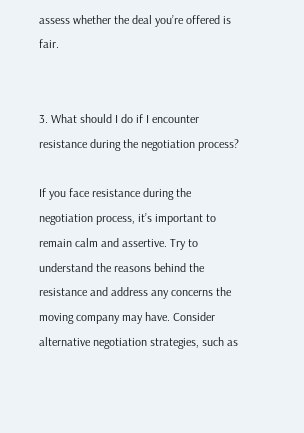assess whether the deal you’re offered is fair.


3. What should I do if I encounter resistance during the negotiation process?

If you face resistance during the negotiation process, it’s important to remain calm and assertive. Try to understand the reasons behind the resistance and address any concerns the moving company may have. Consider alternative negotiation strategies, such as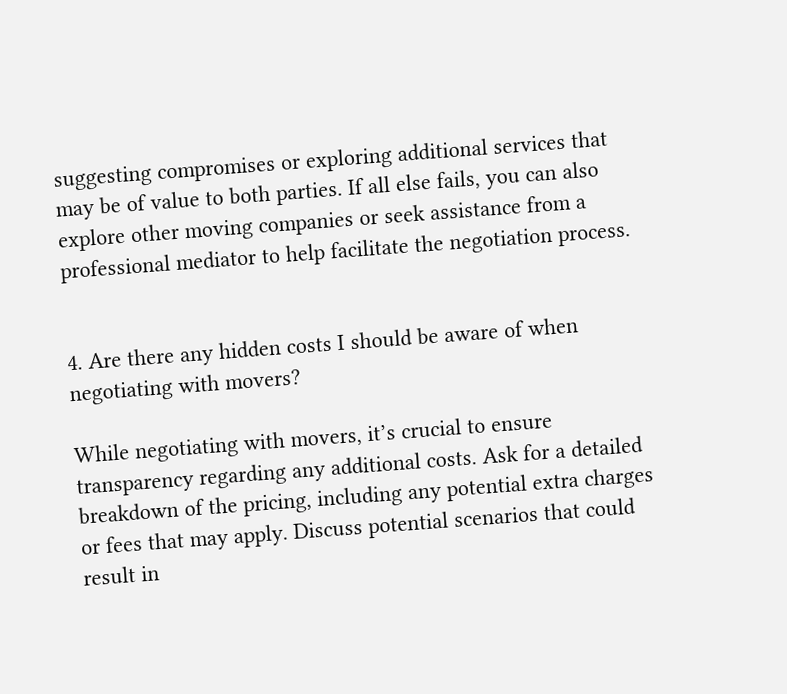suggesting compromises or exploring additional services that may be of value to both parties. If all else fails, you can also explore other moving companies or seek assistance from a professional mediator to help facilitate the negotiation process.


4. Are there any hidden costs I should be aware of when negotiating with movers?

While negotiating with movers, it’s crucial to ensure transparency regarding any additional costs. Ask for a detailed breakdown of the pricing, including any potential extra charges or fees that may apply. Discuss potential scenarios that could result in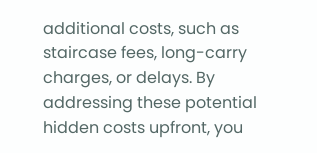additional costs, such as staircase fees, long-carry charges, or delays. By addressing these potential hidden costs upfront, you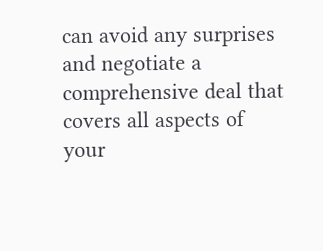can avoid any surprises and negotiate a comprehensive deal that covers all aspects of your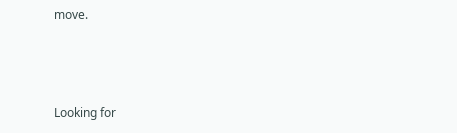move.



Looking for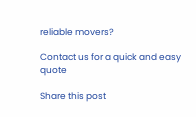reliable movers?

Contact us for a quick and easy quote

Share this post